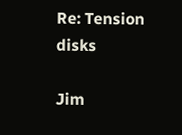Re: Tension disks

Jim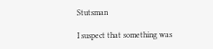Stutsman

I suspect that something was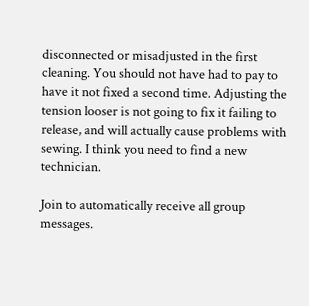disconnected or misadjusted in the first cleaning. You should not have had to pay to have it not fixed a second time. Adjusting the tension looser is not going to fix it failing to release, and will actually cause problems with sewing. I think you need to find a new technician.

Join to automatically receive all group messages.